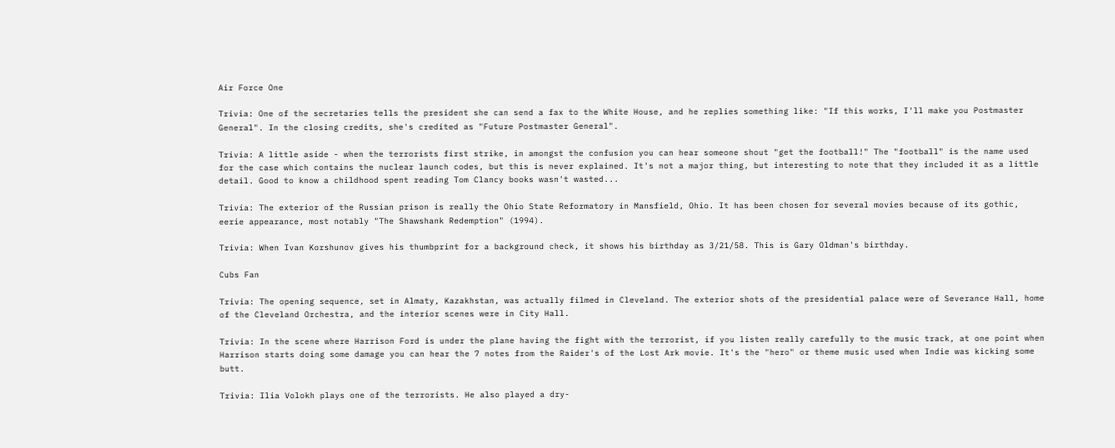Air Force One

Trivia: One of the secretaries tells the president she can send a fax to the White House, and he replies something like: "If this works, I'll make you Postmaster General". In the closing credits, she's credited as "Future Postmaster General".

Trivia: A little aside - when the terrorists first strike, in amongst the confusion you can hear someone shout "get the football!" The "football" is the name used for the case which contains the nuclear launch codes, but this is never explained. It's not a major thing, but interesting to note that they included it as a little detail. Good to know a childhood spent reading Tom Clancy books wasn't wasted...

Trivia: The exterior of the Russian prison is really the Ohio State Reformatory in Mansfield, Ohio. It has been chosen for several movies because of its gothic, eerie appearance, most notably "The Shawshank Redemption" (1994).

Trivia: When Ivan Korshunov gives his thumbprint for a background check, it shows his birthday as 3/21/58. This is Gary Oldman's birthday.

Cubs Fan

Trivia: The opening sequence, set in Almaty, Kazakhstan, was actually filmed in Cleveland. The exterior shots of the presidential palace were of Severance Hall, home of the Cleveland Orchestra, and the interior scenes were in City Hall.

Trivia: In the scene where Harrison Ford is under the plane having the fight with the terrorist, if you listen really carefully to the music track, at one point when Harrison starts doing some damage you can hear the 7 notes from the Raider's of the Lost Ark movie. It's the "hero" or theme music used when Indie was kicking some butt.

Trivia: Ilia Volokh plays one of the terrorists. He also played a dry-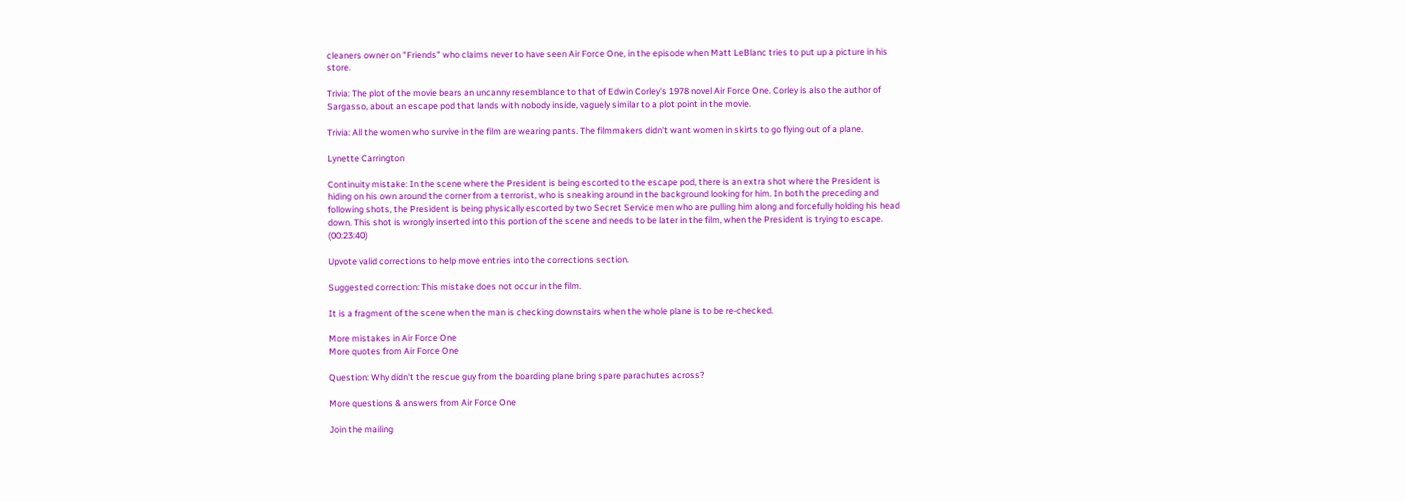cleaners owner on "Friends" who claims never to have seen Air Force One, in the episode when Matt LeBlanc tries to put up a picture in his store.

Trivia: The plot of the movie bears an uncanny resemblance to that of Edwin Corley's 1978 novel Air Force One. Corley is also the author of Sargasso, about an escape pod that lands with nobody inside, vaguely similar to a plot point in the movie.

Trivia: All the women who survive in the film are wearing pants. The filmmakers didn't want women in skirts to go flying out of a plane.

Lynette Carrington

Continuity mistake: In the scene where the President is being escorted to the escape pod, there is an extra shot where the President is hiding on his own around the corner from a terrorist, who is sneaking around in the background looking for him. In both the preceding and following shots, the President is being physically escorted by two Secret Service men who are pulling him along and forcefully holding his head down. This shot is wrongly inserted into this portion of the scene and needs to be later in the film, when the President is trying to escape. (00:23:40)

Upvote valid corrections to help move entries into the corrections section.

Suggested correction: This mistake does not occur in the film.

It is a fragment of the scene when the man is checking downstairs when the whole plane is to be re-checked.

More mistakes in Air Force One
More quotes from Air Force One

Question: Why didn't the rescue guy from the boarding plane bring spare parachutes across?

More questions & answers from Air Force One

Join the mailing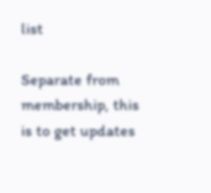list

Separate from membership, this is to get updates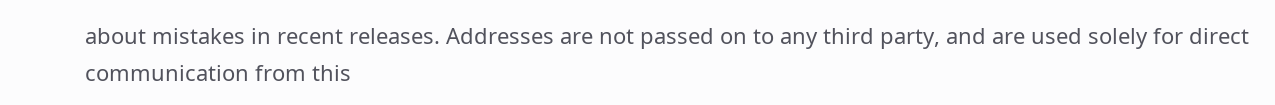about mistakes in recent releases. Addresses are not passed on to any third party, and are used solely for direct communication from this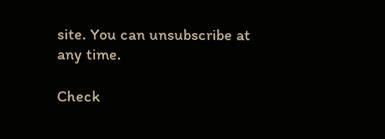site. You can unsubscribe at any time.

Check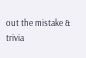out the mistake & trivia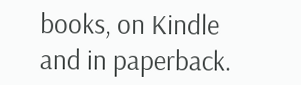books, on Kindle and in paperback.